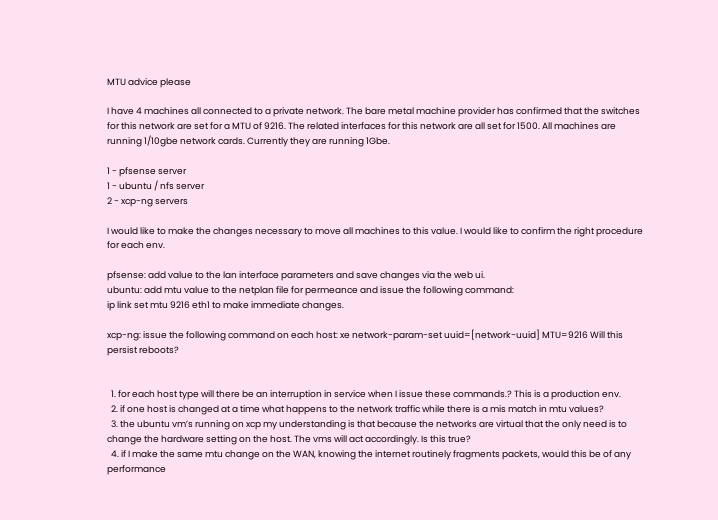MTU advice please

I have 4 machines all connected to a private network. The bare metal machine provider has confirmed that the switches for this network are set for a MTU of 9216. The related interfaces for this network are all set for 1500. All machines are running 1/10gbe network cards. Currently they are running 1Gbe.

1 - pfsense server
1 - ubuntu / nfs server
2 - xcp-ng servers

I would like to make the changes necessary to move all machines to this value. I would like to confirm the right procedure for each env.

pfsense: add value to the lan interface parameters and save changes via the web ui.
ubuntu: add mtu value to the netplan file for permeance and issue the following command:
ip link set mtu 9216 eth1 to make immediate changes.

xcp-ng: issue the following command on each host: xe network-param-set uuid=[network-uuid] MTU=9216 Will this persist reboots?


  1. for each host type will there be an interruption in service when I issue these commands.? This is a production env.
  2. if one host is changed at a time what happens to the network traffic while there is a mis match in mtu values?
  3. the ubuntu vm’s running on xcp my understanding is that because the networks are virtual that the only need is to change the hardware setting on the host. The vms will act accordingly. Is this true?
  4. if I make the same mtu change on the WAN, knowing the internet routinely fragments packets, would this be of any performance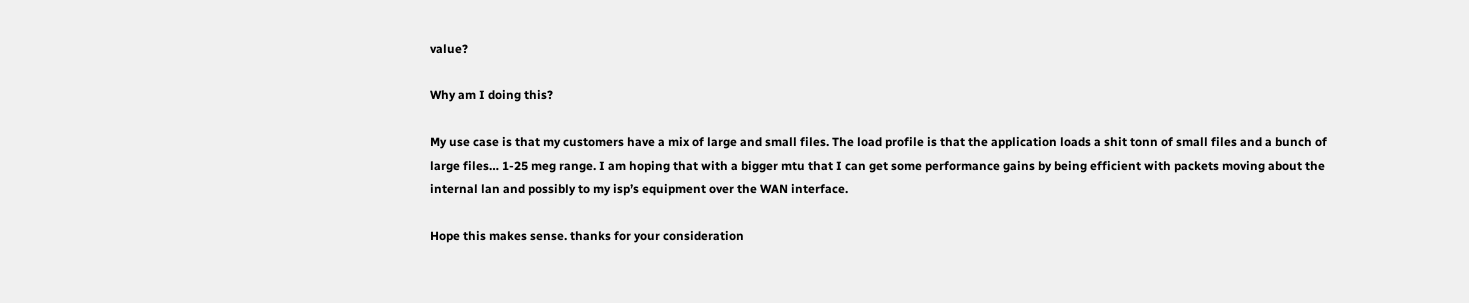value?

Why am I doing this?

My use case is that my customers have a mix of large and small files. The load profile is that the application loads a shit tonn of small files and a bunch of large files… 1-25 meg range. I am hoping that with a bigger mtu that I can get some performance gains by being efficient with packets moving about the internal lan and possibly to my isp’s equipment over the WAN interface.

Hope this makes sense. thanks for your consideration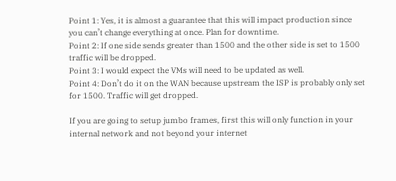Point 1: Yes, it is almost a guarantee that this will impact production since you can’t change everything at once. Plan for downtime.
Point 2: If one side sends greater than 1500 and the other side is set to 1500 traffic will be dropped.
Point 3: I would expect the VMs will need to be updated as well.
Point 4: Don’t do it on the WAN because upstream the ISP is probably only set for 1500. Traffic will get dropped.

If you are going to setup jumbo frames, first this will only function in your internal network and not beyond your internet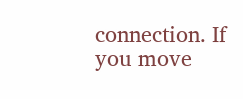connection. If you move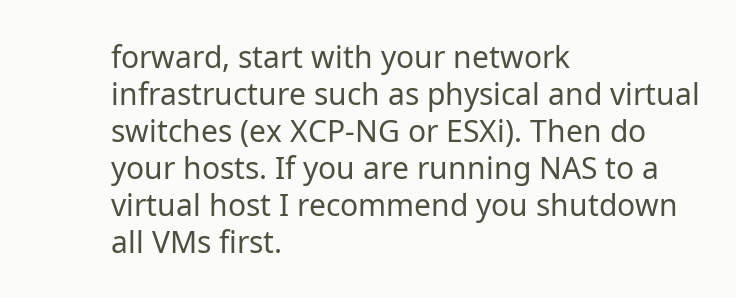forward, start with your network infrastructure such as physical and virtual switches (ex XCP-NG or ESXi). Then do your hosts. If you are running NAS to a virtual host I recommend you shutdown all VMs first.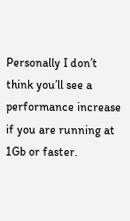Personally I don’t think you’ll see a performance increase if you are running at 1Gb or faster.